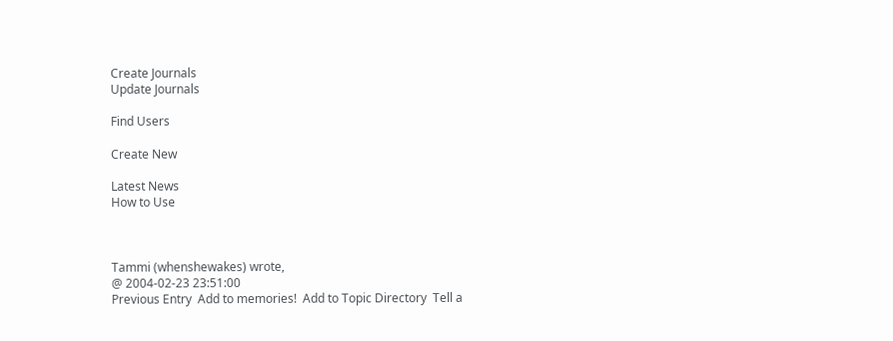Create Journals
Update Journals

Find Users

Create New

Latest News
How to Use



Tammi (whenshewakes) wrote,
@ 2004-02-23 23:51:00
Previous Entry  Add to memories!  Add to Topic Directory  Tell a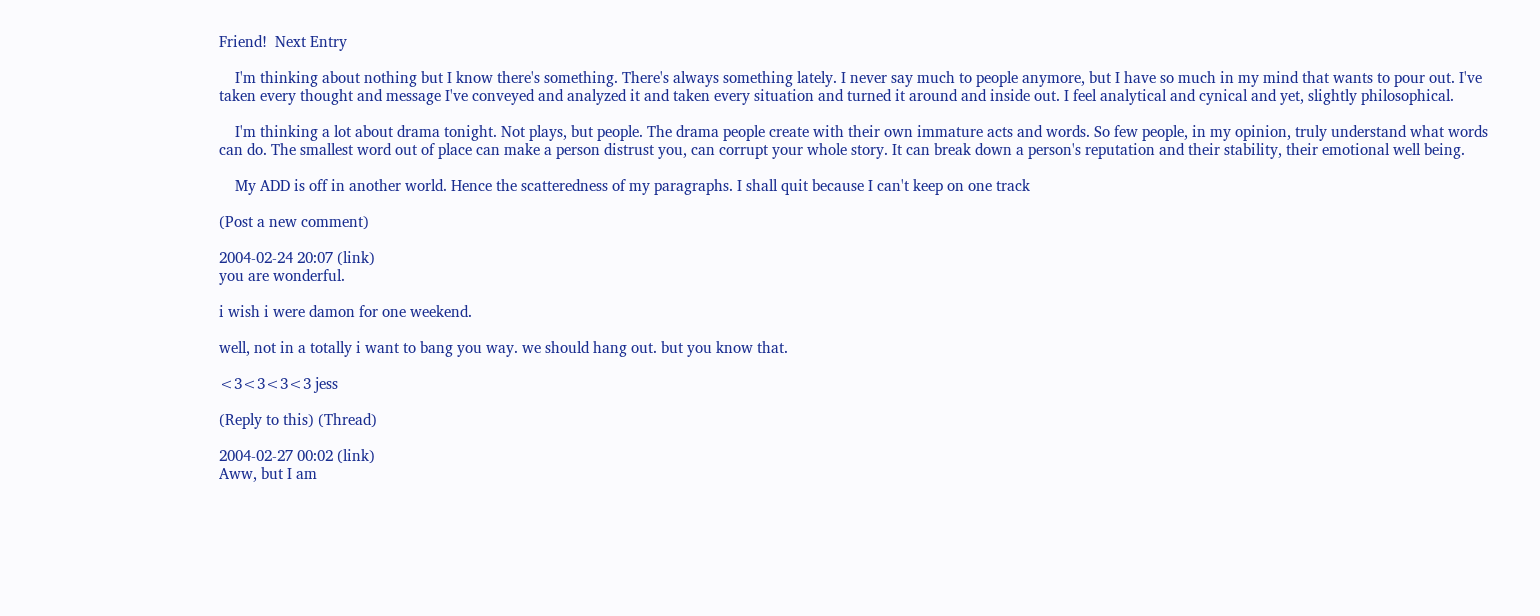Friend!  Next Entry

    I'm thinking about nothing but I know there's something. There's always something lately. I never say much to people anymore, but I have so much in my mind that wants to pour out. I've taken every thought and message I've conveyed and analyzed it and taken every situation and turned it around and inside out. I feel analytical and cynical and yet, slightly philosophical.

    I'm thinking a lot about drama tonight. Not plays, but people. The drama people create with their own immature acts and words. So few people, in my opinion, truly understand what words can do. The smallest word out of place can make a person distrust you, can corrupt your whole story. It can break down a person's reputation and their stability, their emotional well being.

    My ADD is off in another world. Hence the scatteredness of my paragraphs. I shall quit because I can't keep on one track

(Post a new comment)

2004-02-24 20:07 (link)
you are wonderful.

i wish i were damon for one weekend.

well, not in a totally i want to bang you way. we should hang out. but you know that.

<3<3<3<3 jess

(Reply to this) (Thread)

2004-02-27 00:02 (link)
Aww, but I am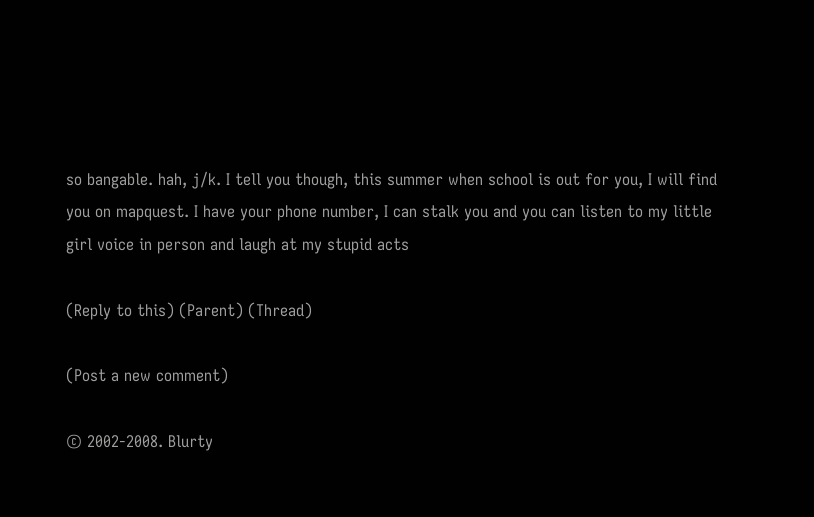so bangable. hah, j/k. I tell you though, this summer when school is out for you, I will find you on mapquest. I have your phone number, I can stalk you and you can listen to my little girl voice in person and laugh at my stupid acts

(Reply to this) (Parent) (Thread)

(Post a new comment)

© 2002-2008. Blurty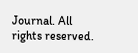Journal. All rights reserved.